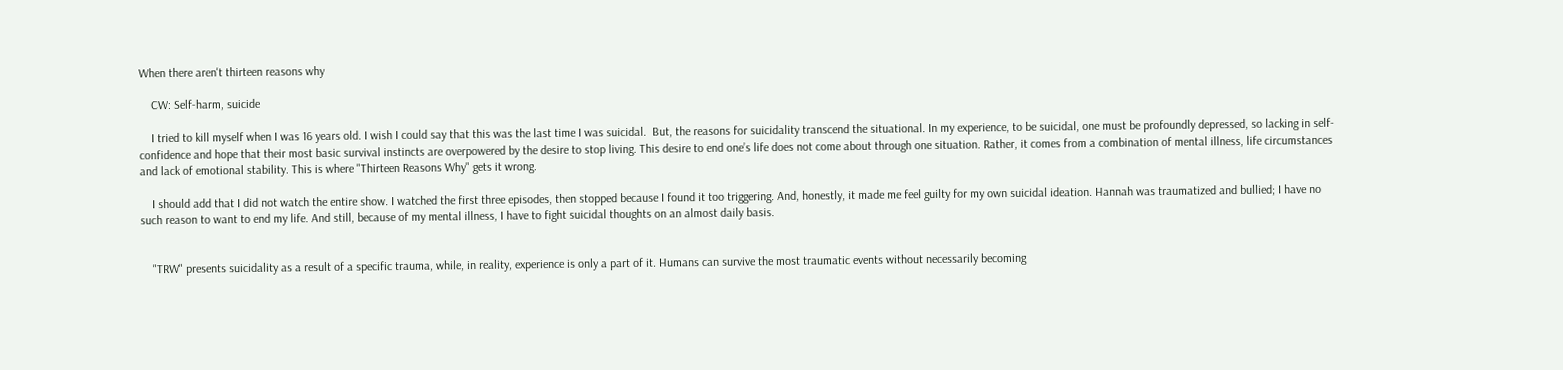When there aren't thirteen reasons why

    CW: Self-harm, suicide

    I tried to kill myself when I was 16 years old. I wish I could say that this was the last time I was suicidal.  But, the reasons for suicidality transcend the situational. In my experience, to be suicidal, one must be profoundly depressed, so lacking in self-confidence and hope that their most basic survival instincts are overpowered by the desire to stop living. This desire to end one’s life does not come about through one situation. Rather, it comes from a combination of mental illness, life circumstances and lack of emotional stability. This is where "Thirteen Reasons Why" gets it wrong.

    I should add that I did not watch the entire show. I watched the first three episodes, then stopped because I found it too triggering. And, honestly, it made me feel guilty for my own suicidal ideation. Hannah was traumatized and bullied; I have no such reason to want to end my life. And still, because of my mental illness, I have to fight suicidal thoughts on an almost daily basis.


    "TRW" presents suicidality as a result of a specific trauma, while, in reality, experience is only a part of it. Humans can survive the most traumatic events without necessarily becoming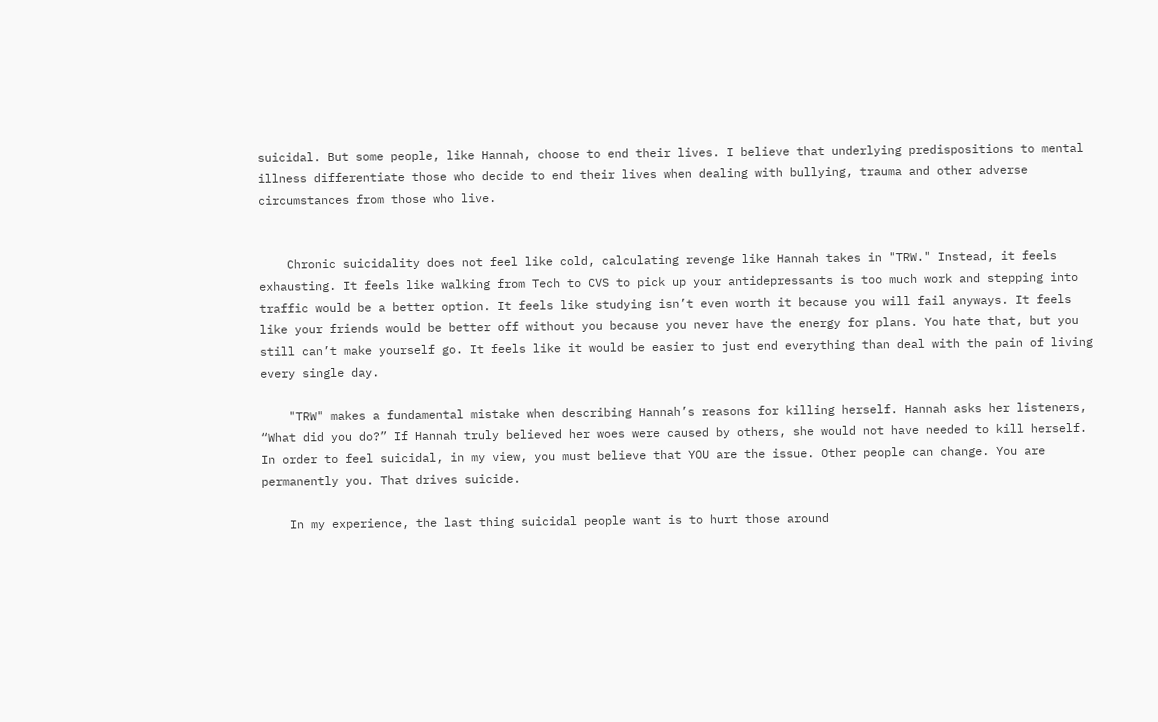suicidal. But some people, like Hannah, choose to end their lives. I believe that underlying predispositions to mental illness differentiate those who decide to end their lives when dealing with bullying, trauma and other adverse circumstances from those who live.


    Chronic suicidality does not feel like cold, calculating revenge like Hannah takes in "TRW." Instead, it feels exhausting. It feels like walking from Tech to CVS to pick up your antidepressants is too much work and stepping into traffic would be a better option. It feels like studying isn’t even worth it because you will fail anyways. It feels like your friends would be better off without you because you never have the energy for plans. You hate that, but you still can’t make yourself go. It feels like it would be easier to just end everything than deal with the pain of living every single day.

    "TRW" makes a fundamental mistake when describing Hannah’s reasons for killing herself. Hannah asks her listeners, “What did you do?” If Hannah truly believed her woes were caused by others, she would not have needed to kill herself. In order to feel suicidal, in my view, you must believe that YOU are the issue. Other people can change. You are permanently you. That drives suicide.

    In my experience, the last thing suicidal people want is to hurt those around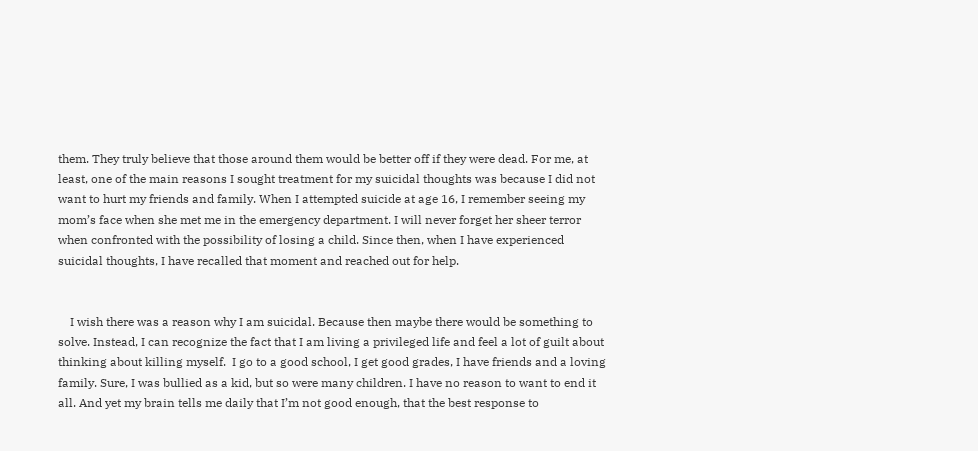them. They truly believe that those around them would be better off if they were dead. For me, at least, one of the main reasons I sought treatment for my suicidal thoughts was because I did not want to hurt my friends and family. When I attempted suicide at age 16, I remember seeing my mom’s face when she met me in the emergency department. I will never forget her sheer terror when confronted with the possibility of losing a child. Since then, when I have experienced suicidal thoughts, I have recalled that moment and reached out for help.


    I wish there was a reason why I am suicidal. Because then maybe there would be something to solve. Instead, I can recognize the fact that I am living a privileged life and feel a lot of guilt about thinking about killing myself.  I go to a good school, I get good grades, I have friends and a loving family. Sure, I was bullied as a kid, but so were many children. I have no reason to want to end it all. And yet my brain tells me daily that I’m not good enough, that the best response to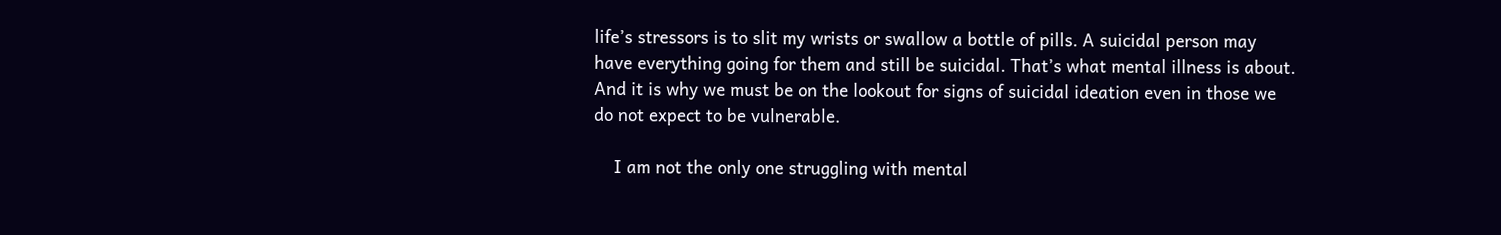life’s stressors is to slit my wrists or swallow a bottle of pills. A suicidal person may have everything going for them and still be suicidal. That’s what mental illness is about. And it is why we must be on the lookout for signs of suicidal ideation even in those we do not expect to be vulnerable.

    I am not the only one struggling with mental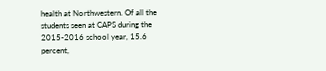health at Northwestern. Of all the students seen at CAPS during the 2015-2016 school year, 15.6 percent,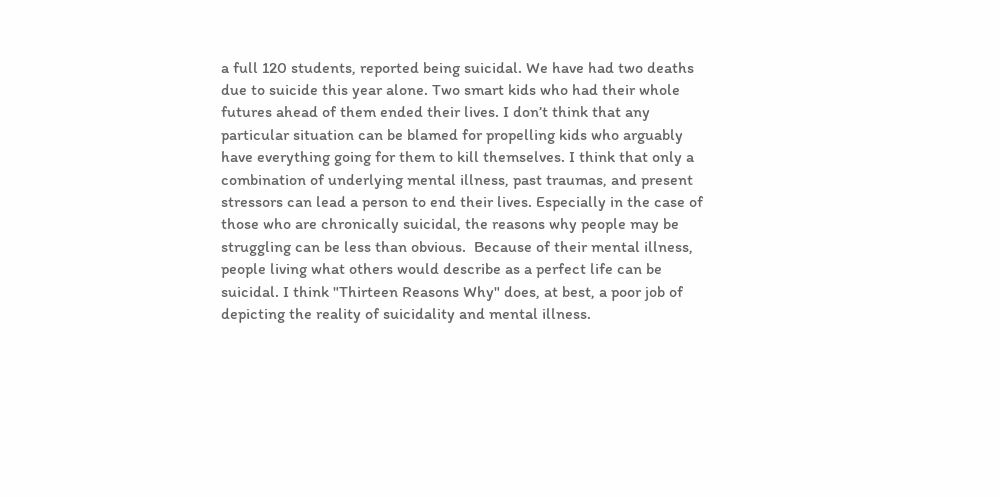a full 120 students, reported being suicidal. We have had two deaths due to suicide this year alone. Two smart kids who had their whole futures ahead of them ended their lives. I don’t think that any particular situation can be blamed for propelling kids who arguably have everything going for them to kill themselves. I think that only a combination of underlying mental illness, past traumas, and present stressors can lead a person to end their lives. Especially in the case of those who are chronically suicidal, the reasons why people may be struggling can be less than obvious.  Because of their mental illness, people living what others would describe as a perfect life can be suicidal. I think "Thirteen Reasons Why" does, at best, a poor job of depicting the reality of suicidality and mental illness.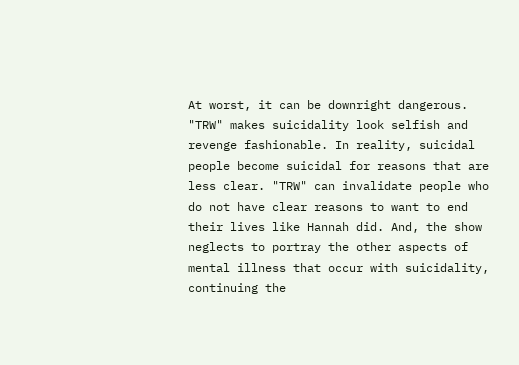At worst, it can be downright dangerous. "TRW" makes suicidality look selfish and revenge fashionable. In reality, suicidal people become suicidal for reasons that are less clear. "TRW" can invalidate people who do not have clear reasons to want to end their lives like Hannah did. And, the show neglects to portray the other aspects of mental illness that occur with suicidality, continuing the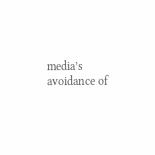media’s avoidance of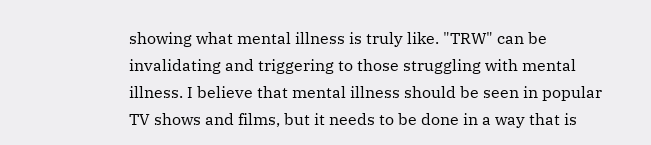showing what mental illness is truly like. "TRW" can be invalidating and triggering to those struggling with mental illness. I believe that mental illness should be seen in popular TV shows and films, but it needs to be done in a way that is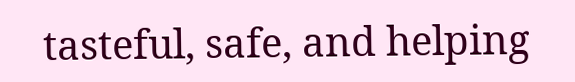tasteful, safe, and helping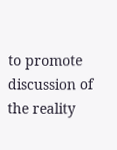to promote discussion of the reality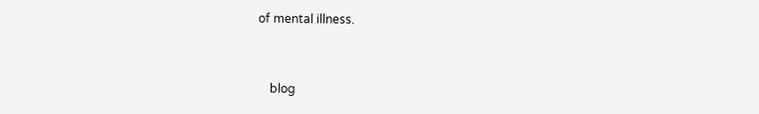of mental illness.


    blog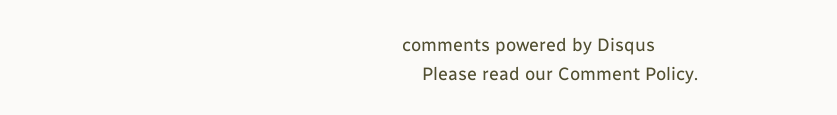comments powered by Disqus
    Please read our Comment Policy.